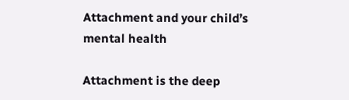Attachment and your child’s mental health

Attachment is the deep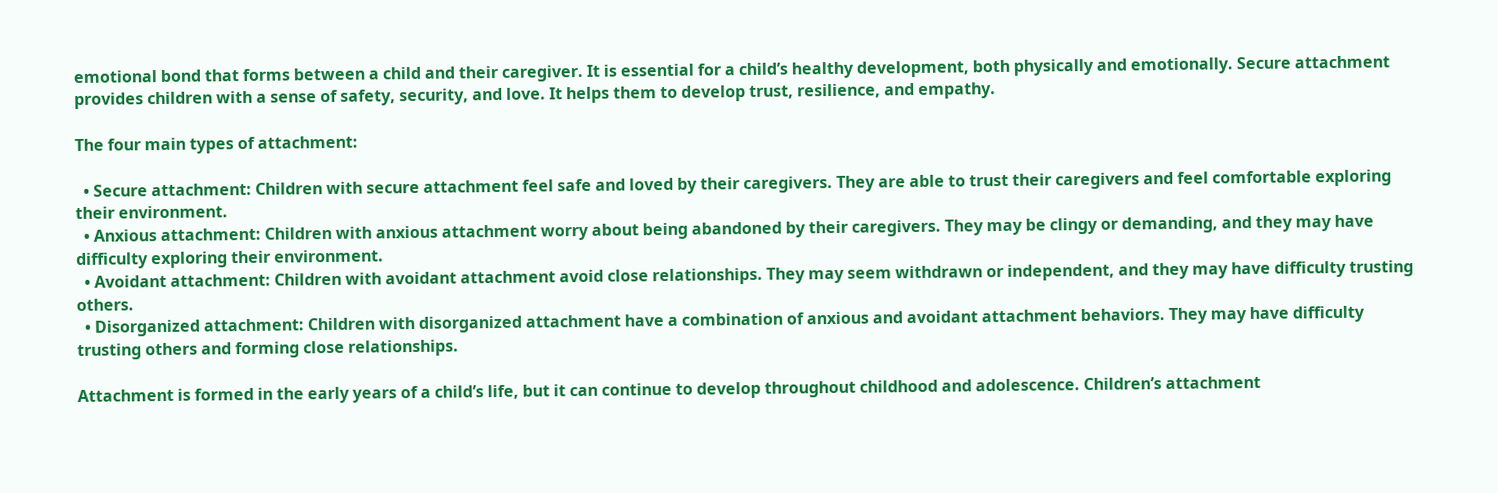emotional bond that forms between a child and their caregiver. It is essential for a child’s healthy development, both physically and emotionally. Secure attachment provides children with a sense of safety, security, and love. It helps them to develop trust, resilience, and empathy.

The four main types of attachment:

  • Secure attachment: Children with secure attachment feel safe and loved by their caregivers. They are able to trust their caregivers and feel comfortable exploring their environment.
  • Anxious attachment: Children with anxious attachment worry about being abandoned by their caregivers. They may be clingy or demanding, and they may have difficulty exploring their environment.
  • Avoidant attachment: Children with avoidant attachment avoid close relationships. They may seem withdrawn or independent, and they may have difficulty trusting others.
  • Disorganized attachment: Children with disorganized attachment have a combination of anxious and avoidant attachment behaviors. They may have difficulty trusting others and forming close relationships.

Attachment is formed in the early years of a child’s life, but it can continue to develop throughout childhood and adolescence. Children’s attachment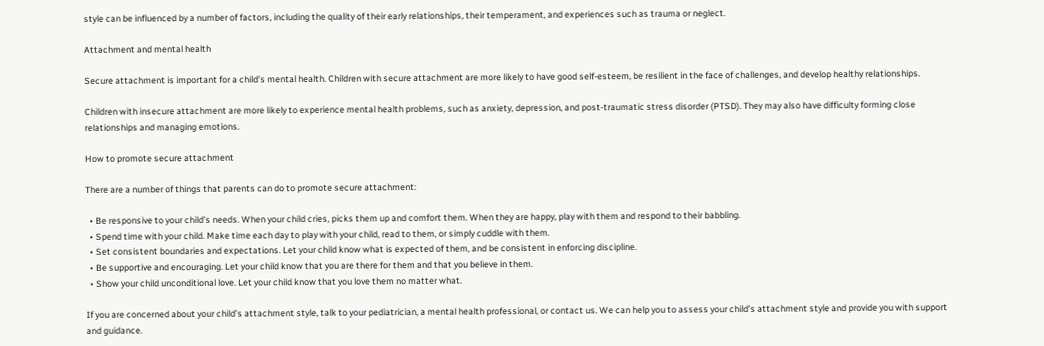style can be influenced by a number of factors, including the quality of their early relationships, their temperament, and experiences such as trauma or neglect.

Attachment and mental health

Secure attachment is important for a child’s mental health. Children with secure attachment are more likely to have good self-esteem, be resilient in the face of challenges, and develop healthy relationships.

Children with insecure attachment are more likely to experience mental health problems, such as anxiety, depression, and post-traumatic stress disorder (PTSD). They may also have difficulty forming close relationships and managing emotions.

How to promote secure attachment

There are a number of things that parents can do to promote secure attachment:

  • Be responsive to your child’s needs. When your child cries, picks them up and comfort them. When they are happy, play with them and respond to their babbling.
  • Spend time with your child. Make time each day to play with your child, read to them, or simply cuddle with them.
  • Set consistent boundaries and expectations. Let your child know what is expected of them, and be consistent in enforcing discipline.
  • Be supportive and encouraging. Let your child know that you are there for them and that you believe in them.
  • Show your child unconditional love. Let your child know that you love them no matter what.

If you are concerned about your child’s attachment style, talk to your pediatrician, a mental health professional, or contact us. We can help you to assess your child’s attachment style and provide you with support and guidance.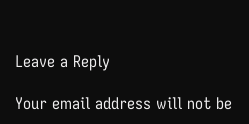Leave a Reply

Your email address will not be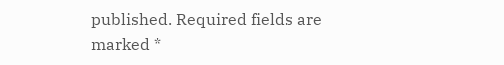published. Required fields are marked *